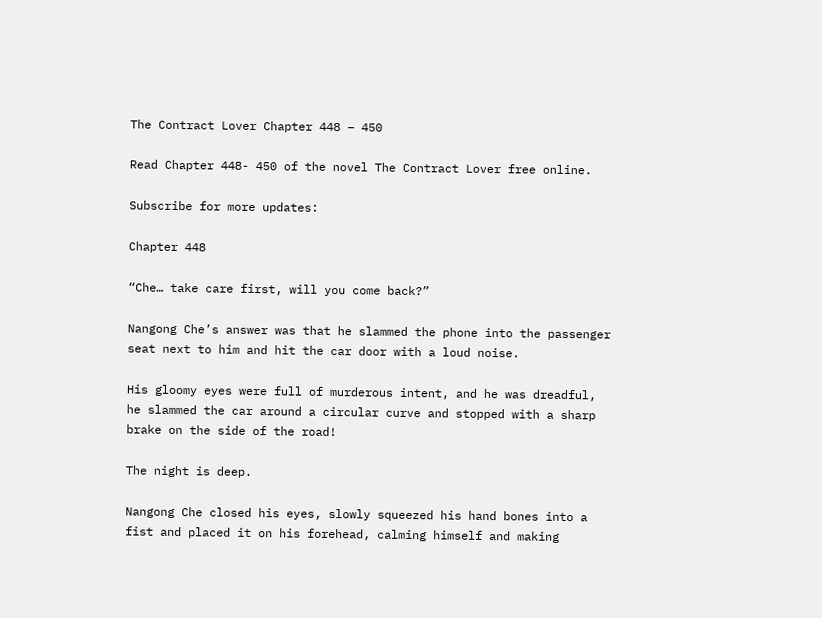The Contract Lover Chapter 448 – 450

Read Chapter 448- 450 of the novel The Contract Lover free online.

Subscribe for more updates:

Chapter 448

“Che… take care first, will you come back?”

Nangong Che’s answer was that he slammed the phone into the passenger seat next to him and hit the car door with a loud noise.

His gloomy eyes were full of murderous intent, and he was dreadful, he slammed the car around a circular curve and stopped with a sharp brake on the side of the road!

The night is deep.

Nangong Che closed his eyes, slowly squeezed his hand bones into a fist and placed it on his forehead, calming himself and making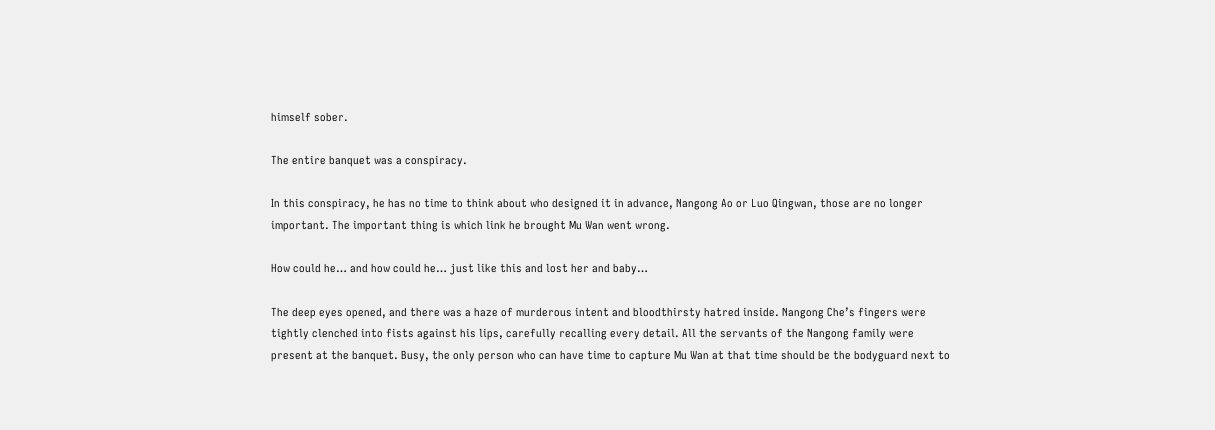himself sober.

The entire banquet was a conspiracy.

In this conspiracy, he has no time to think about who designed it in advance, Nangong Ao or Luo Qingwan, those are no longer important. The important thing is which link he brought Mu Wan went wrong.

How could he… and how could he… just like this and lost her and baby…

The deep eyes opened, and there was a haze of murderous intent and bloodthirsty hatred inside. Nangong Che’s fingers were tightly clenched into fists against his lips, carefully recalling every detail. All the servants of the Nangong family were present at the banquet. Busy, the only person who can have time to capture Mu Wan at that time should be the bodyguard next to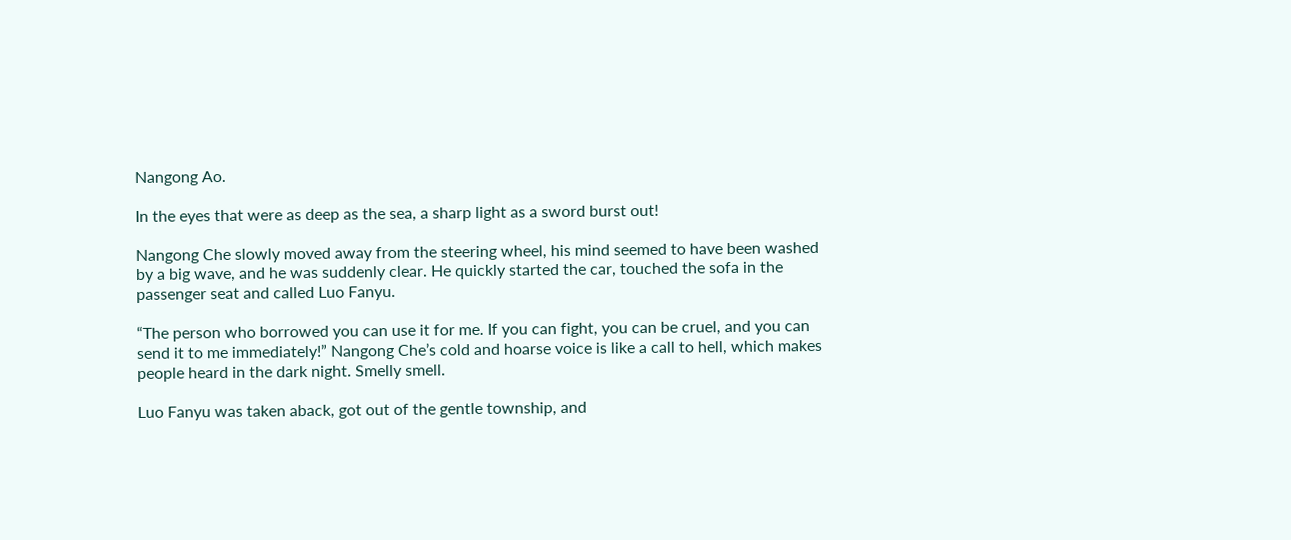Nangong Ao.

In the eyes that were as deep as the sea, a sharp light as a sword burst out!

Nangong Che slowly moved away from the steering wheel, his mind seemed to have been washed by a big wave, and he was suddenly clear. He quickly started the car, touched the sofa in the passenger seat and called Luo Fanyu.

“The person who borrowed you can use it for me. If you can fight, you can be cruel, and you can send it to me immediately!” Nangong Che’s cold and hoarse voice is like a call to hell, which makes people heard in the dark night. Smelly smell.

Luo Fanyu was taken aback, got out of the gentle township, and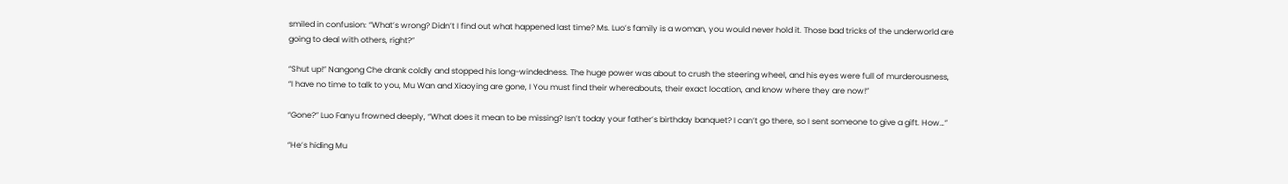smiled in confusion: “What’s wrong? Didn’t I find out what happened last time? Ms. Luo’s family is a woman, you would never hold it. Those bad tricks of the underworld are going to deal with others, right?”

“Shut up!” Nangong Che drank coldly and stopped his long-windedness. The huge power was about to crush the steering wheel, and his eyes were full of murderousness, “I have no time to talk to you, Mu Wan and Xiaoying are gone, I You must find their whereabouts, their exact location, and know where they are now!”

“Gone?” Luo Fanyu frowned deeply, “What does it mean to be missing? Isn’t today your father’s birthday banquet? I can’t go there, so I sent someone to give a gift. How…”

“He’s hiding Mu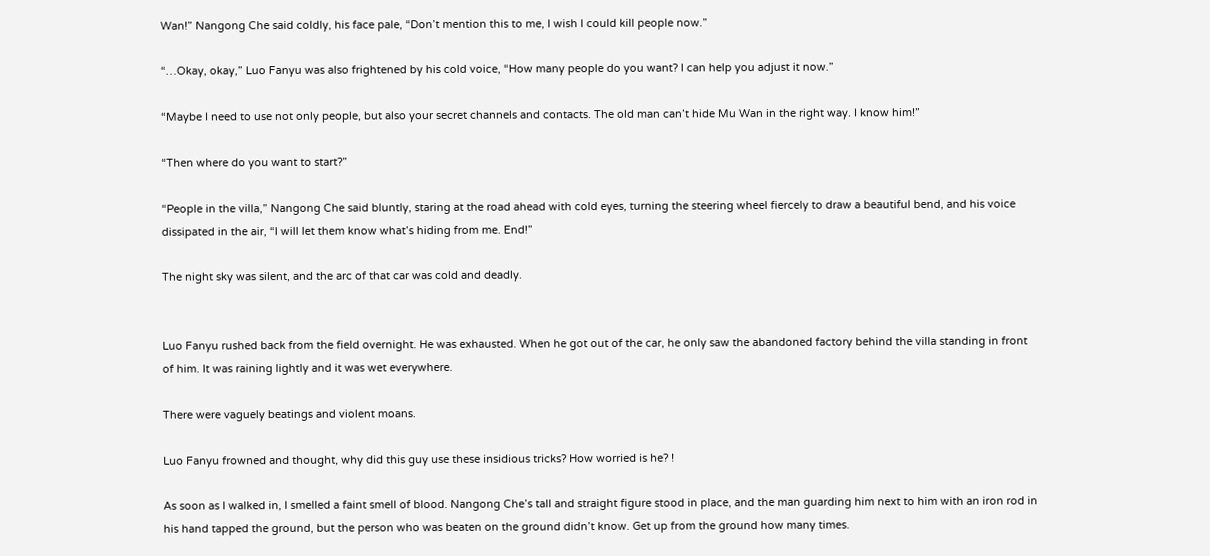Wan!” Nangong Che said coldly, his face pale, “Don’t mention this to me, I wish I could kill people now.”

“…Okay, okay,” Luo Fanyu was also frightened by his cold voice, “How many people do you want? I can help you adjust it now.”

“Maybe I need to use not only people, but also your secret channels and contacts. The old man can’t hide Mu Wan in the right way. I know him!”

“Then where do you want to start?”

“People in the villa,” Nangong Che said bluntly, staring at the road ahead with cold eyes, turning the steering wheel fiercely to draw a beautiful bend, and his voice dissipated in the air, “I will let them know what’s hiding from me. End!”

The night sky was silent, and the arc of that car was cold and deadly.


Luo Fanyu rushed back from the field overnight. He was exhausted. When he got out of the car, he only saw the abandoned factory behind the villa standing in front of him. It was raining lightly and it was wet everywhere.

There were vaguely beatings and violent moans.

Luo Fanyu frowned and thought, why did this guy use these insidious tricks? How worried is he? !

As soon as I walked in, I smelled a faint smell of blood. Nangong Che’s tall and straight figure stood in place, and the man guarding him next to him with an iron rod in his hand tapped the ground, but the person who was beaten on the ground didn’t know. Get up from the ground how many times.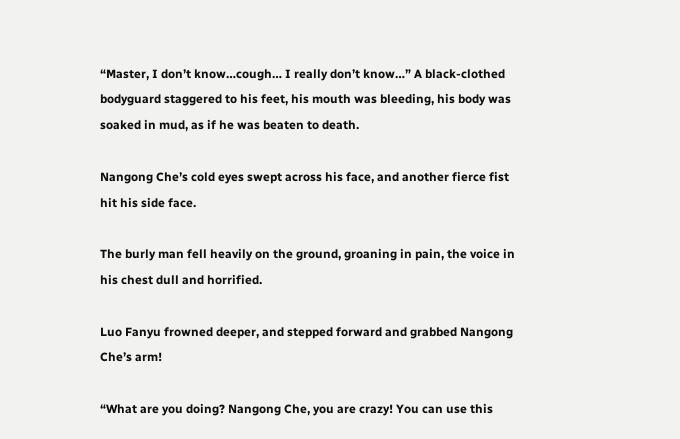“Master, I don’t know…cough… I really don’t know…” A black-clothed bodyguard staggered to his feet, his mouth was bleeding, his body was soaked in mud, as if he was beaten to death.

Nangong Che’s cold eyes swept across his face, and another fierce fist hit his side face.

The burly man fell heavily on the ground, groaning in pain, the voice in his chest dull and horrified.

Luo Fanyu frowned deeper, and stepped forward and grabbed Nangong Che’s arm!

“What are you doing? Nangong Che, you are crazy! You can use this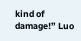kind of damage!” Luo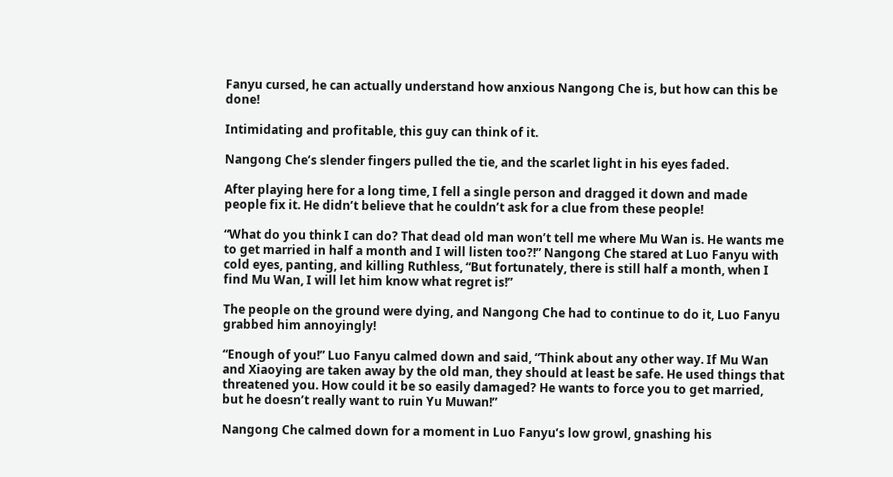Fanyu cursed, he can actually understand how anxious Nangong Che is, but how can this be done!

Intimidating and profitable, this guy can think of it.

Nangong Che’s slender fingers pulled the tie, and the scarlet light in his eyes faded.

After playing here for a long time, I fell a single person and dragged it down and made people fix it. He didn’t believe that he couldn’t ask for a clue from these people!

“What do you think I can do? That dead old man won’t tell me where Mu Wan is. He wants me to get married in half a month and I will listen too?!” Nangong Che stared at Luo Fanyu with cold eyes, panting, and killing Ruthless, “But fortunately, there is still half a month, when I find Mu Wan, I will let him know what regret is!”

The people on the ground were dying, and Nangong Che had to continue to do it, Luo Fanyu grabbed him annoyingly!

“Enough of you!” Luo Fanyu calmed down and said, “Think about any other way. If Mu Wan and Xiaoying are taken away by the old man, they should at least be safe. He used things that threatened you. How could it be so easily damaged? He wants to force you to get married, but he doesn’t really want to ruin Yu Muwan!”

Nangong Che calmed down for a moment in Luo Fanyu’s low growl, gnashing his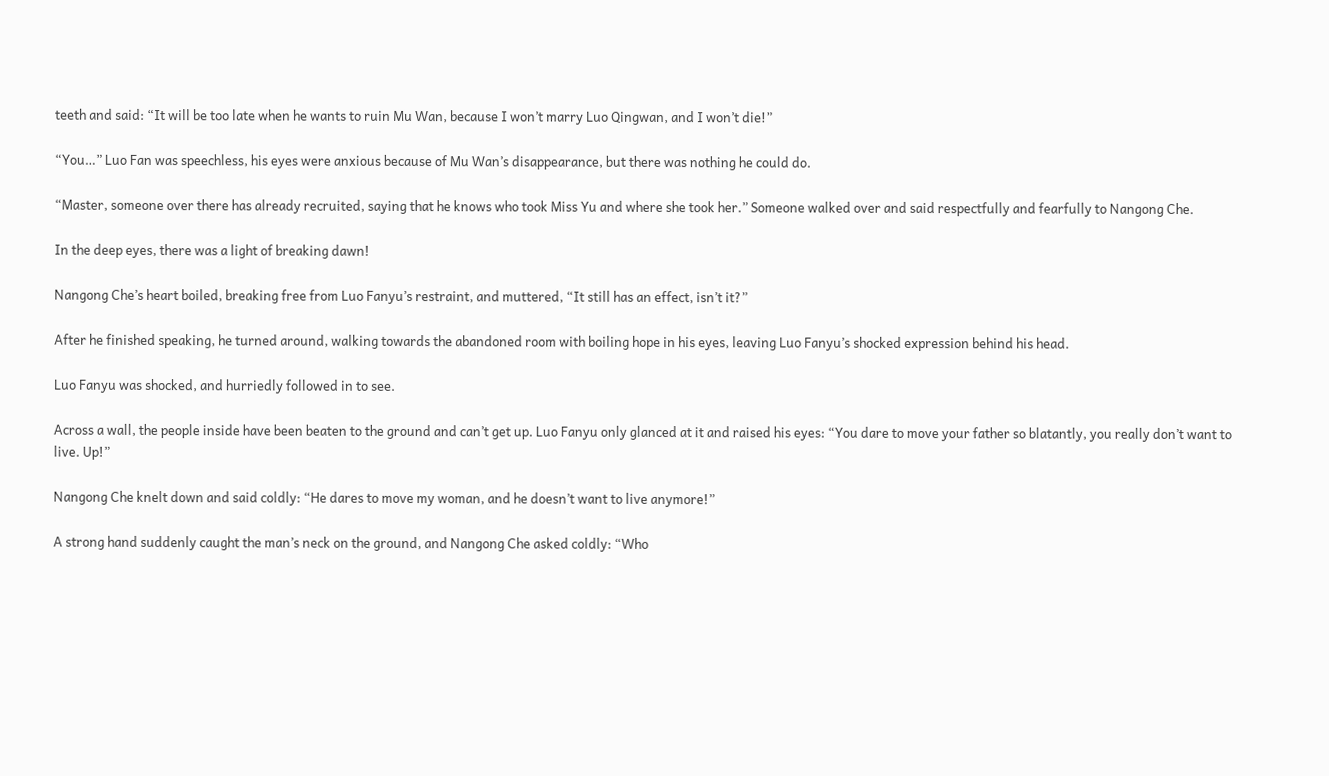teeth and said: “It will be too late when he wants to ruin Mu Wan, because I won’t marry Luo Qingwan, and I won’t die!”

“You…” Luo Fan was speechless, his eyes were anxious because of Mu Wan’s disappearance, but there was nothing he could do.

“Master, someone over there has already recruited, saying that he knows who took Miss Yu and where she took her.” Someone walked over and said respectfully and fearfully to Nangong Che.

In the deep eyes, there was a light of breaking dawn!

Nangong Che’s heart boiled, breaking free from Luo Fanyu’s restraint, and muttered, “It still has an effect, isn’t it?”

After he finished speaking, he turned around, walking towards the abandoned room with boiling hope in his eyes, leaving Luo Fanyu’s shocked expression behind his head.

Luo Fanyu was shocked, and hurriedly followed in to see.

Across a wall, the people inside have been beaten to the ground and can’t get up. Luo Fanyu only glanced at it and raised his eyes: “You dare to move your father so blatantly, you really don’t want to live. Up!”

Nangong Che knelt down and said coldly: “He dares to move my woman, and he doesn’t want to live anymore!”

A strong hand suddenly caught the man’s neck on the ground, and Nangong Che asked coldly: “Who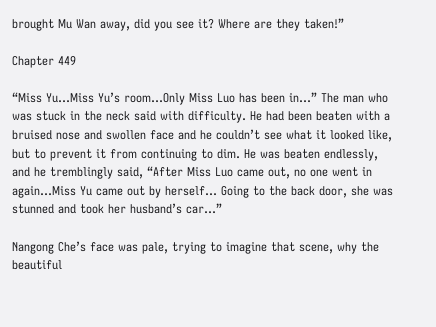brought Mu Wan away, did you see it? Where are they taken!”

Chapter 449

“Miss Yu…Miss Yu’s room…Only Miss Luo has been in…” The man who was stuck in the neck said with difficulty. He had been beaten with a bruised nose and swollen face and he couldn’t see what it looked like, but to prevent it from continuing to dim. He was beaten endlessly, and he tremblingly said, “After Miss Luo came out, no one went in again…Miss Yu came out by herself… Going to the back door, she was stunned and took her husband’s car…”

Nangong Che’s face was pale, trying to imagine that scene, why the beautiful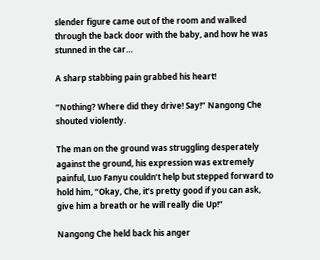slender figure came out of the room and walked through the back door with the baby, and how he was stunned in the car…

A sharp stabbing pain grabbed his heart!

“Nothing? Where did they drive! Say!” Nangong Che shouted violently.

The man on the ground was struggling desperately against the ground, his expression was extremely painful, Luo Fanyu couldn’t help but stepped forward to hold him, “Okay, Che, it’s pretty good if you can ask, give him a breath or he will really die Up!”

Nangong Che held back his anger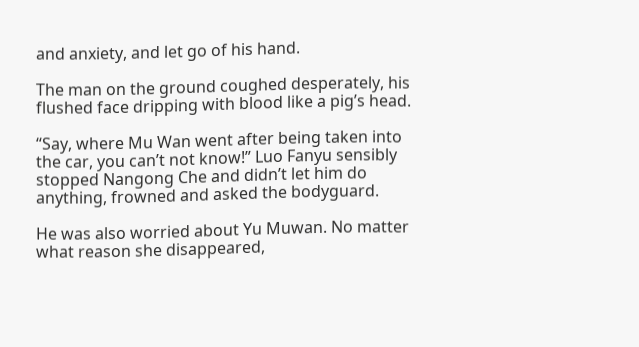and anxiety, and let go of his hand.

The man on the ground coughed desperately, his flushed face dripping with blood like a pig’s head.

“Say, where Mu Wan went after being taken into the car, you can’t not know!” Luo Fanyu sensibly stopped Nangong Che and didn’t let him do anything, frowned and asked the bodyguard.

He was also worried about Yu Muwan. No matter what reason she disappeared,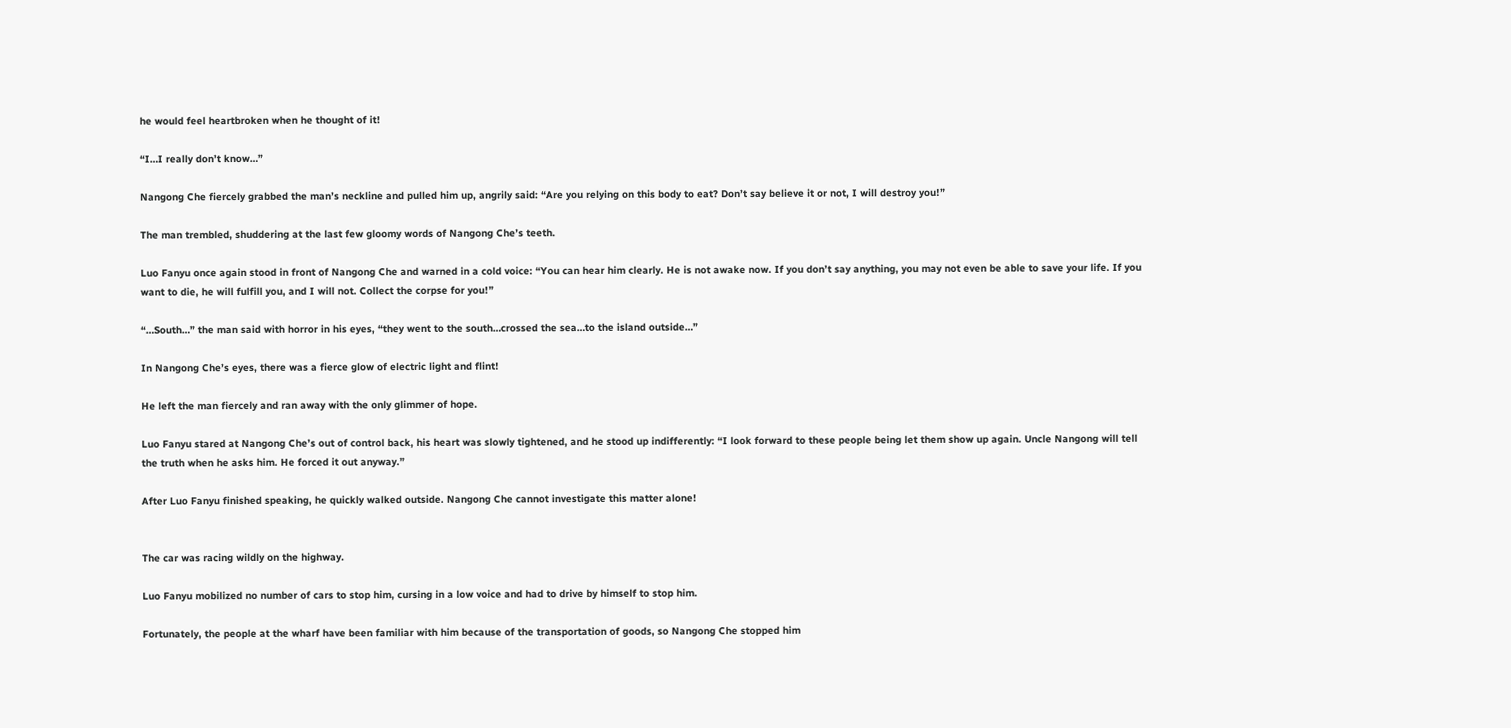he would feel heartbroken when he thought of it!

“I…I really don’t know…”

Nangong Che fiercely grabbed the man’s neckline and pulled him up, angrily said: “Are you relying on this body to eat? Don’t say believe it or not, I will destroy you!”

The man trembled, shuddering at the last few gloomy words of Nangong Che’s teeth.

Luo Fanyu once again stood in front of Nangong Che and warned in a cold voice: “You can hear him clearly. He is not awake now. If you don’t say anything, you may not even be able to save your life. If you want to die, he will fulfill you, and I will not. Collect the corpse for you!”

“…South…” the man said with horror in his eyes, “they went to the south…crossed the sea…to the island outside…”

In Nangong Che’s eyes, there was a fierce glow of electric light and flint!

He left the man fiercely and ran away with the only glimmer of hope.

Luo Fanyu stared at Nangong Che’s out of control back, his heart was slowly tightened, and he stood up indifferently: “I look forward to these people being let them show up again. Uncle Nangong will tell the truth when he asks him. He forced it out anyway.”

After Luo Fanyu finished speaking, he quickly walked outside. Nangong Che cannot investigate this matter alone!


The car was racing wildly on the highway.

Luo Fanyu mobilized no number of cars to stop him, cursing in a low voice and had to drive by himself to stop him.

Fortunately, the people at the wharf have been familiar with him because of the transportation of goods, so Nangong Che stopped him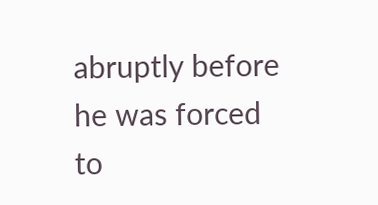abruptly before he was forced to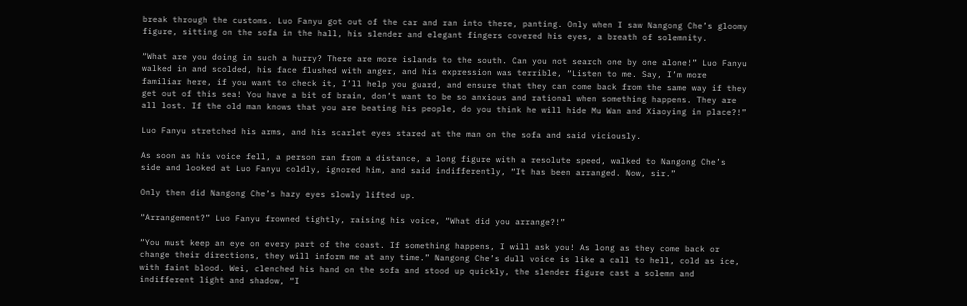break through the customs. Luo Fanyu got out of the car and ran into there, panting. Only when I saw Nangong Che’s gloomy figure, sitting on the sofa in the hall, his slender and elegant fingers covered his eyes, a breath of solemnity.

“What are you doing in such a hurry? There are more islands to the south. Can you not search one by one alone!” Luo Fanyu walked in and scolded, his face flushed with anger, and his expression was terrible, “Listen to me. Say, I’m more familiar here, if you want to check it, I’ll help you guard, and ensure that they can come back from the same way if they get out of this sea! You have a bit of brain, don’t want to be so anxious and rational when something happens. They are all lost. If the old man knows that you are beating his people, do you think he will hide Mu Wan and Xiaoying in place?!”

Luo Fanyu stretched his arms, and his scarlet eyes stared at the man on the sofa and said viciously.

As soon as his voice fell, a person ran from a distance, a long figure with a resolute speed, walked to Nangong Che’s side and looked at Luo Fanyu coldly, ignored him, and said indifferently, “It has been arranged. Now, sir.”

Only then did Nangong Che’s hazy eyes slowly lifted up.

“Arrangement?” Luo Fanyu frowned tightly, raising his voice, “What did you arrange?!”

“You must keep an eye on every part of the coast. If something happens, I will ask you! As long as they come back or change their directions, they will inform me at any time.” Nangong Che’s dull voice is like a call to hell, cold as ice, with faint blood. Wei, clenched his hand on the sofa and stood up quickly, the slender figure cast a solemn and indifferent light and shadow, “I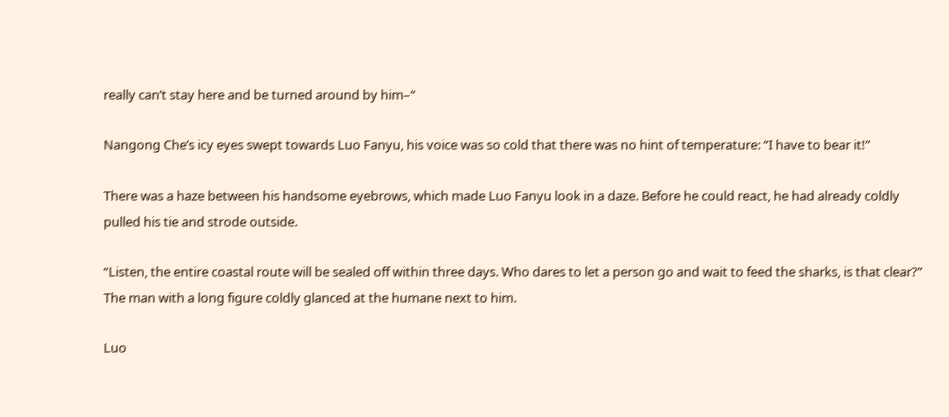really can’t stay here and be turned around by him–“

Nangong Che’s icy eyes swept towards Luo Fanyu, his voice was so cold that there was no hint of temperature: “I have to bear it!”

There was a haze between his handsome eyebrows, which made Luo Fanyu look in a daze. Before he could react, he had already coldly pulled his tie and strode outside.

“Listen, the entire coastal route will be sealed off within three days. Who dares to let a person go and wait to feed the sharks, is that clear?” The man with a long figure coldly glanced at the humane next to him.

Luo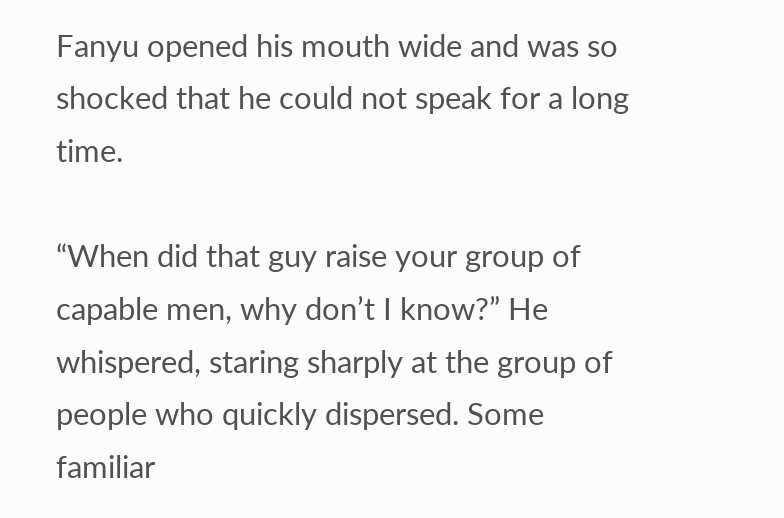Fanyu opened his mouth wide and was so shocked that he could not speak for a long time.

“When did that guy raise your group of capable men, why don’t I know?” He whispered, staring sharply at the group of people who quickly dispersed. Some familiar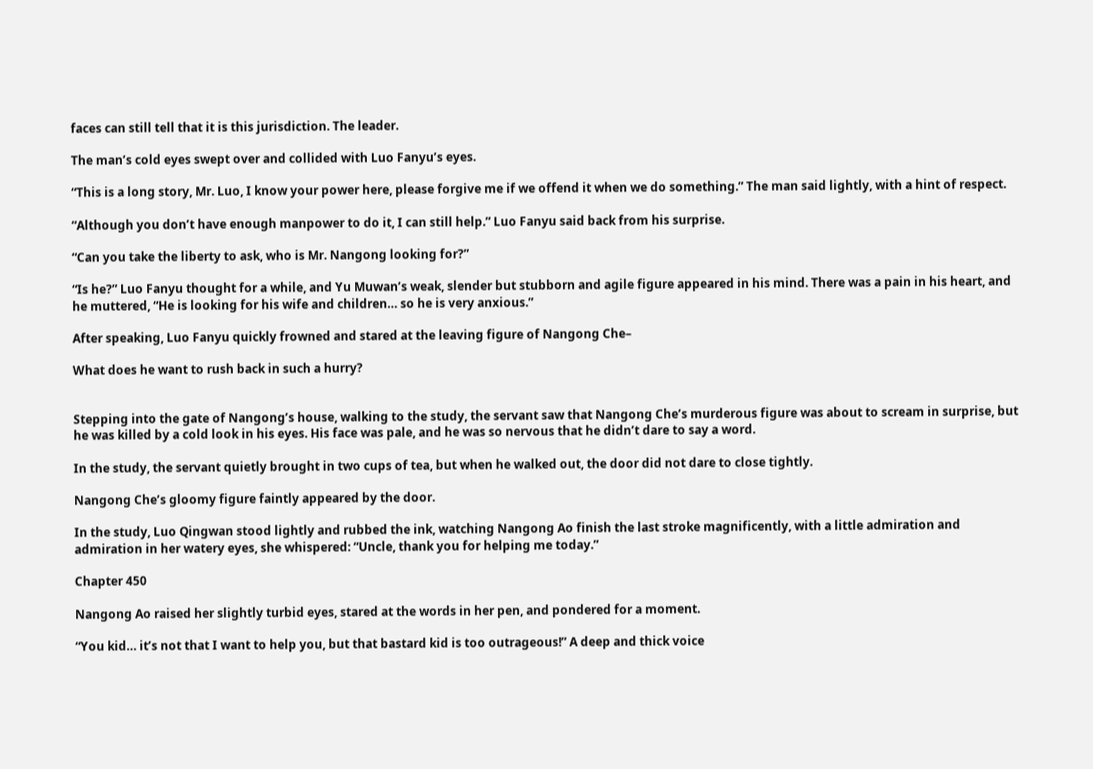faces can still tell that it is this jurisdiction. The leader.

The man’s cold eyes swept over and collided with Luo Fanyu’s eyes.

“This is a long story, Mr. Luo, I know your power here, please forgive me if we offend it when we do something.” The man said lightly, with a hint of respect.

“Although you don’t have enough manpower to do it, I can still help.” Luo Fanyu said back from his surprise.

“Can you take the liberty to ask, who is Mr. Nangong looking for?”

“Is he?” Luo Fanyu thought for a while, and Yu Muwan’s weak, slender but stubborn and agile figure appeared in his mind. There was a pain in his heart, and he muttered, “He is looking for his wife and children… so he is very anxious.”

After speaking, Luo Fanyu quickly frowned and stared at the leaving figure of Nangong Che–

What does he want to rush back in such a hurry?


Stepping into the gate of Nangong’s house, walking to the study, the servant saw that Nangong Che’s murderous figure was about to scream in surprise, but he was killed by a cold look in his eyes. His face was pale, and he was so nervous that he didn’t dare to say a word.

In the study, the servant quietly brought in two cups of tea, but when he walked out, the door did not dare to close tightly.

Nangong Che’s gloomy figure faintly appeared by the door.

In the study, Luo Qingwan stood lightly and rubbed the ink, watching Nangong Ao finish the last stroke magnificently, with a little admiration and admiration in her watery eyes, she whispered: “Uncle, thank you for helping me today.”

Chapter 450

Nangong Ao raised her slightly turbid eyes, stared at the words in her pen, and pondered for a moment.

“You kid… it’s not that I want to help you, but that bastard kid is too outrageous!” A deep and thick voice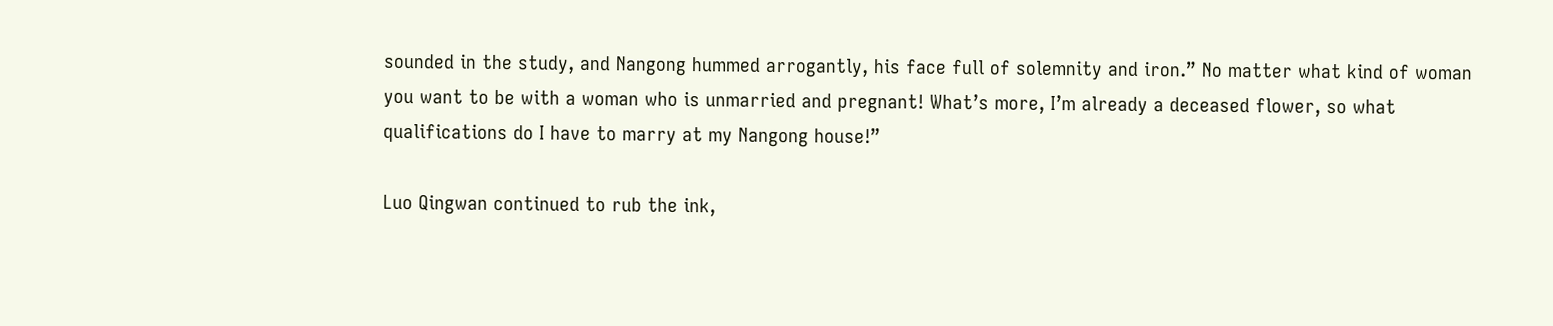sounded in the study, and Nangong hummed arrogantly, his face full of solemnity and iron.” No matter what kind of woman you want to be with a woman who is unmarried and pregnant! What’s more, I’m already a deceased flower, so what qualifications do I have to marry at my Nangong house!”

Luo Qingwan continued to rub the ink,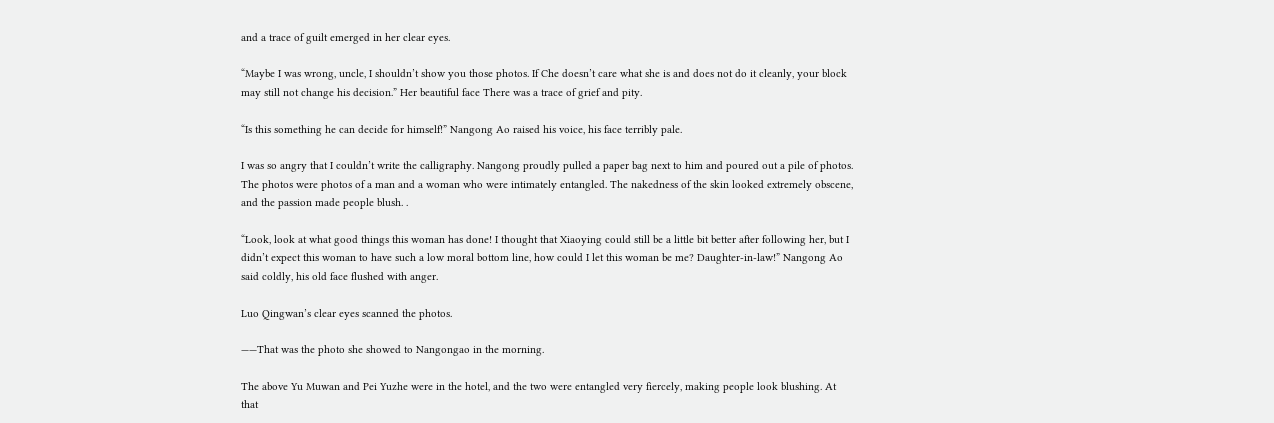and a trace of guilt emerged in her clear eyes.

“Maybe I was wrong, uncle, I shouldn’t show you those photos. If Che doesn’t care what she is and does not do it cleanly, your block may still not change his decision.” Her beautiful face There was a trace of grief and pity.

“Is this something he can decide for himself!” Nangong Ao raised his voice, his face terribly pale.

I was so angry that I couldn’t write the calligraphy. Nangong proudly pulled a paper bag next to him and poured out a pile of photos. The photos were photos of a man and a woman who were intimately entangled. The nakedness of the skin looked extremely obscene, and the passion made people blush. .

“Look, look at what good things this woman has done! I thought that Xiaoying could still be a little bit better after following her, but I didn’t expect this woman to have such a low moral bottom line, how could I let this woman be me? Daughter-in-law!” Nangong Ao said coldly, his old face flushed with anger.

Luo Qingwan’s clear eyes scanned the photos.

——That was the photo she showed to Nangongao in the morning.

The above Yu Muwan and Pei Yuzhe were in the hotel, and the two were entangled very fiercely, making people look blushing. At that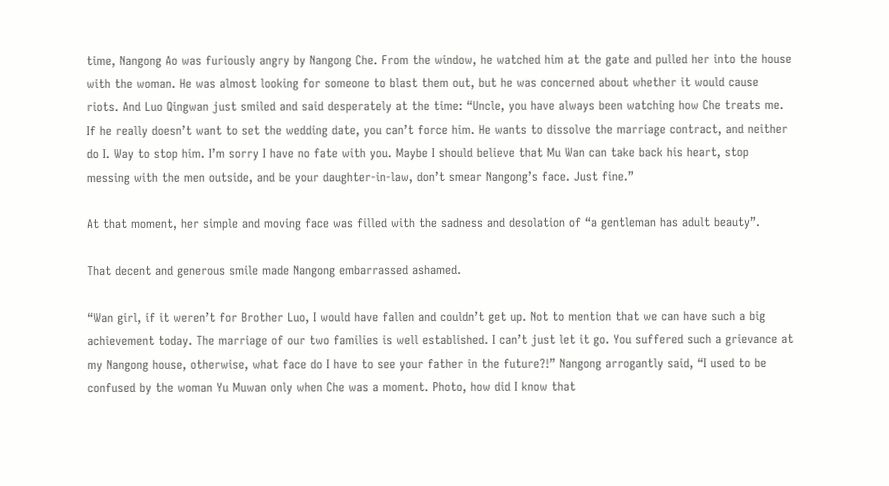time, Nangong Ao was furiously angry by Nangong Che. From the window, he watched him at the gate and pulled her into the house with the woman. He was almost looking for someone to blast them out, but he was concerned about whether it would cause riots. And Luo Qingwan just smiled and said desperately at the time: “Uncle, you have always been watching how Che treats me. If he really doesn’t want to set the wedding date, you can’t force him. He wants to dissolve the marriage contract, and neither do I. Way to stop him. I’m sorry I have no fate with you. Maybe I should believe that Mu Wan can take back his heart, stop messing with the men outside, and be your daughter-in-law, don’t smear Nangong’s face. Just fine.”

At that moment, her simple and moving face was filled with the sadness and desolation of “a gentleman has adult beauty”.

That decent and generous smile made Nangong embarrassed ashamed.

“Wan girl, if it weren’t for Brother Luo, I would have fallen and couldn’t get up. Not to mention that we can have such a big achievement today. The marriage of our two families is well established. I can’t just let it go. You suffered such a grievance at my Nangong house, otherwise, what face do I have to see your father in the future?!” Nangong arrogantly said, “I used to be confused by the woman Yu Muwan only when Che was a moment. Photo, how did I know that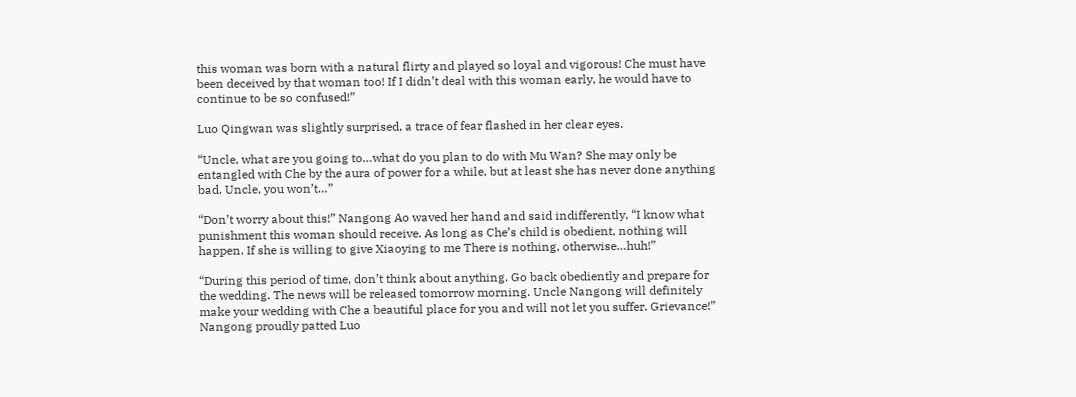this woman was born with a natural flirty and played so loyal and vigorous! Che must have been deceived by that woman too! If I didn’t deal with this woman early, he would have to continue to be so confused!”

Luo Qingwan was slightly surprised, a trace of fear flashed in her clear eyes.

“Uncle, what are you going to…what do you plan to do with Mu Wan? She may only be entangled with Che by the aura of power for a while, but at least she has never done anything bad. Uncle, you won’t…”

“Don’t worry about this!” Nangong Ao waved her hand and said indifferently, “I know what punishment this woman should receive. As long as Che’s child is obedient, nothing will happen. If she is willing to give Xiaoying to me There is nothing, otherwise…huh!”

“During this period of time, don’t think about anything. Go back obediently and prepare for the wedding. The news will be released tomorrow morning. Uncle Nangong will definitely make your wedding with Che a beautiful place for you and will not let you suffer. Grievance!” Nangong proudly patted Luo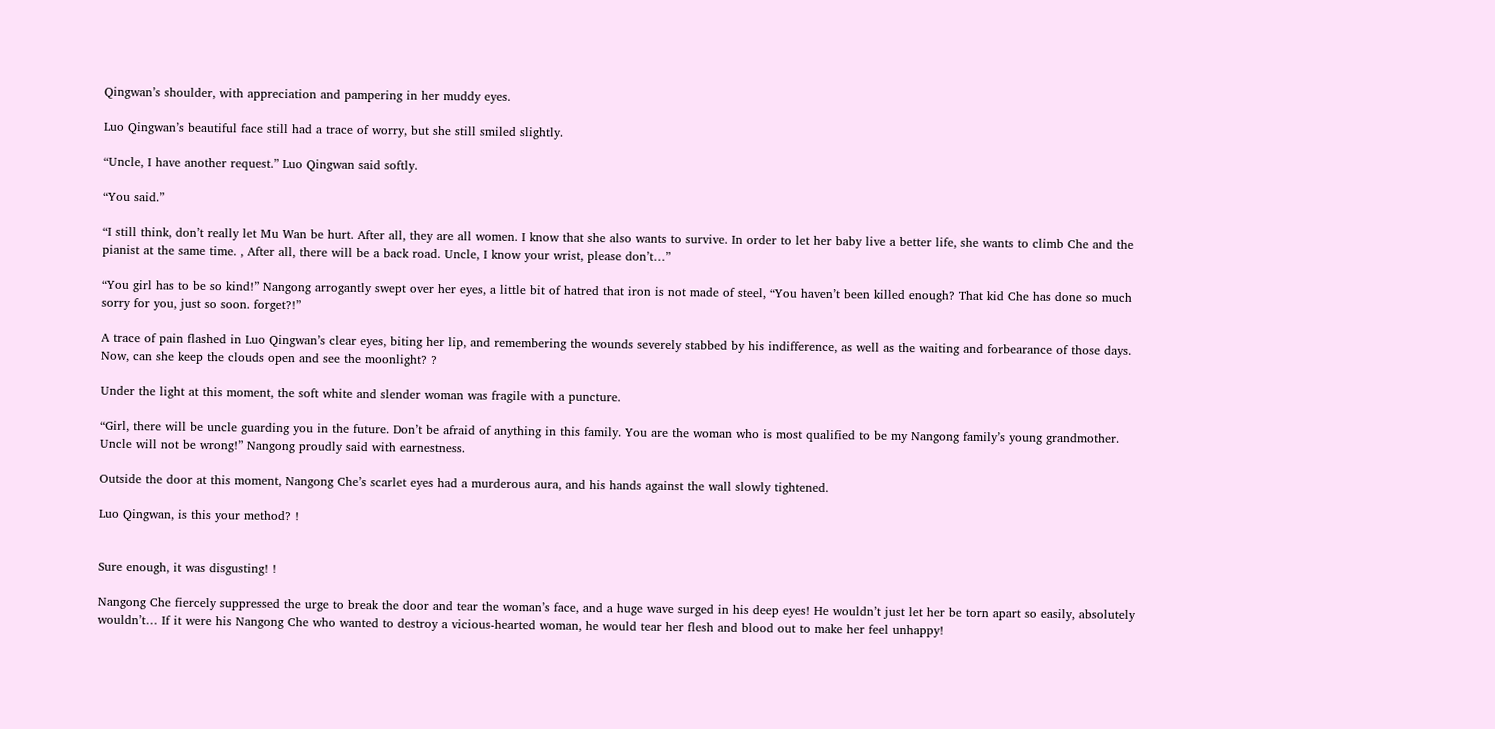Qingwan’s shoulder, with appreciation and pampering in her muddy eyes.

Luo Qingwan’s beautiful face still had a trace of worry, but she still smiled slightly.

“Uncle, I have another request.” Luo Qingwan said softly.

“You said.”

“I still think, don’t really let Mu Wan be hurt. After all, they are all women. I know that she also wants to survive. In order to let her baby live a better life, she wants to climb Che and the pianist at the same time. , After all, there will be a back road. Uncle, I know your wrist, please don’t…”

“You girl has to be so kind!” Nangong arrogantly swept over her eyes, a little bit of hatred that iron is not made of steel, “You haven’t been killed enough? That kid Che has done so much sorry for you, just so soon. forget?!”

A trace of pain flashed in Luo Qingwan’s clear eyes, biting her lip, and remembering the wounds severely stabbed by his indifference, as well as the waiting and forbearance of those days. Now, can she keep the clouds open and see the moonlight? ?

Under the light at this moment, the soft white and slender woman was fragile with a puncture.

“Girl, there will be uncle guarding you in the future. Don’t be afraid of anything in this family. You are the woman who is most qualified to be my Nangong family’s young grandmother. Uncle will not be wrong!” Nangong proudly said with earnestness.

Outside the door at this moment, Nangong Che’s scarlet eyes had a murderous aura, and his hands against the wall slowly tightened.

Luo Qingwan, is this your method? !


Sure enough, it was disgusting! !

Nangong Che fiercely suppressed the urge to break the door and tear the woman’s face, and a huge wave surged in his deep eyes! He wouldn’t just let her be torn apart so easily, absolutely wouldn’t… If it were his Nangong Che who wanted to destroy a vicious-hearted woman, he would tear her flesh and blood out to make her feel unhappy!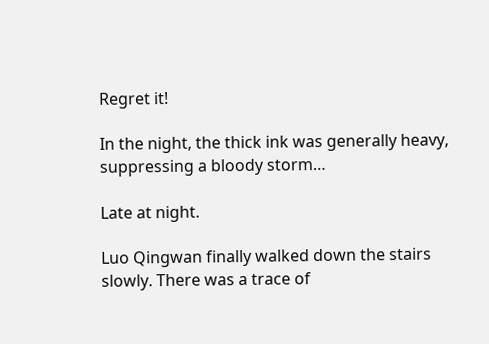Regret it!

In the night, the thick ink was generally heavy, suppressing a bloody storm…

Late at night.

Luo Qingwan finally walked down the stairs slowly. There was a trace of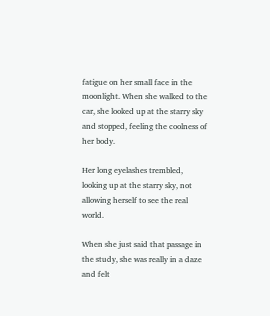fatigue on her small face in the moonlight. When she walked to the car, she looked up at the starry sky and stopped, feeling the coolness of her body.

Her long eyelashes trembled, looking up at the starry sky, not allowing herself to see the real world.

When she just said that passage in the study, she was really in a daze and felt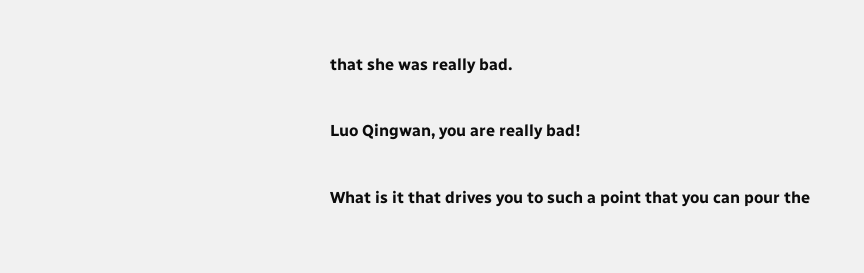that she was really bad.

Luo Qingwan, you are really bad!

What is it that drives you to such a point that you can pour the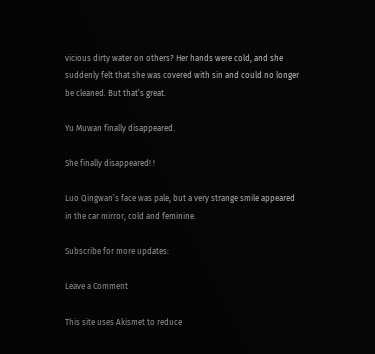vicious dirty water on others? Her hands were cold, and she suddenly felt that she was covered with sin and could no longer be cleaned. But that’s great.

Yu Muwan finally disappeared.

She finally disappeared! !

Luo Qingwan’s face was pale, but a very strange smile appeared in the car mirror, cold and feminine.

Subscribe for more updates:

Leave a Comment

This site uses Akismet to reduce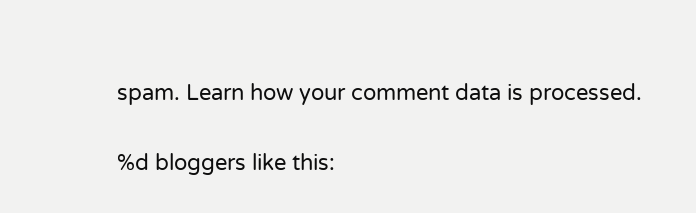spam. Learn how your comment data is processed.

%d bloggers like this: